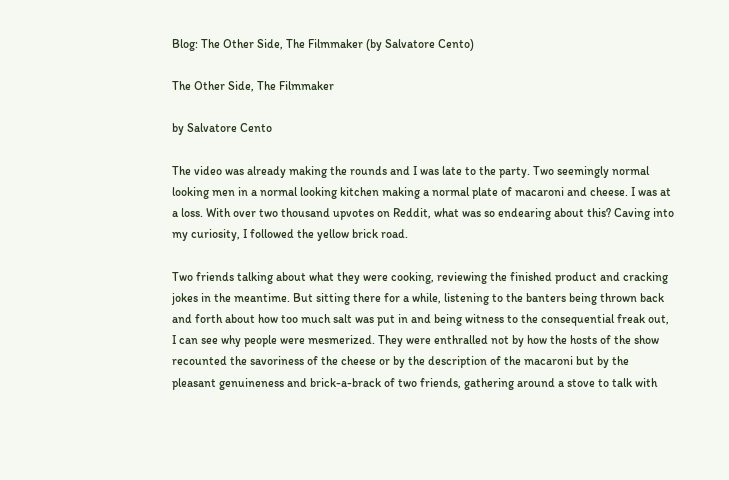Blog: The Other Side, The Filmmaker (by Salvatore Cento)

The Other Side, The Filmmaker

by Salvatore Cento

The video was already making the rounds and I was late to the party. Two seemingly normal looking men in a normal looking kitchen making a normal plate of macaroni and cheese. I was at a loss. With over two thousand upvotes on Reddit, what was so endearing about this? Caving into my curiosity, I followed the yellow brick road.

Two friends talking about what they were cooking, reviewing the finished product and cracking jokes in the meantime. But sitting there for a while, listening to the banters being thrown back and forth about how too much salt was put in and being witness to the consequential freak out, I can see why people were mesmerized. They were enthralled not by how the hosts of the show recounted the savoriness of the cheese or by the description of the macaroni but by the pleasant genuineness and brick-a-brack of two friends, gathering around a stove to talk with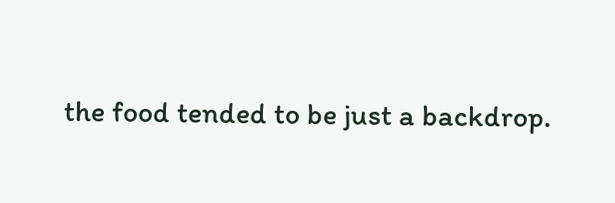the food tended to be just a backdrop.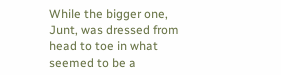While the bigger one, Junt, was dressed from head to toe in what seemed to be a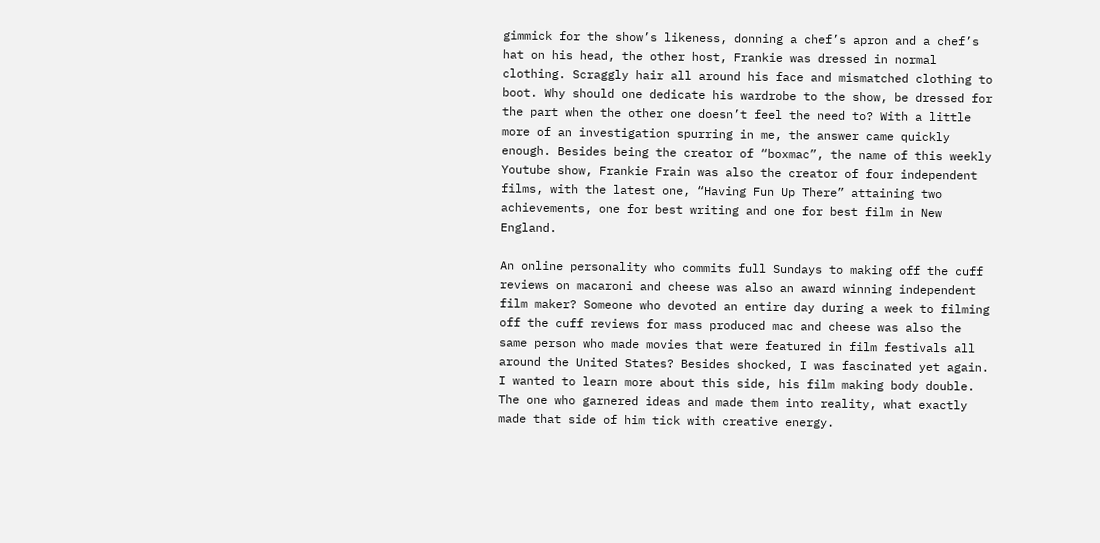gimmick for the show’s likeness, donning a chef’s apron and a chef’s hat on his head, the other host, Frankie was dressed in normal clothing. Scraggly hair all around his face and mismatched clothing to boot. Why should one dedicate his wardrobe to the show, be dressed for the part when the other one doesn’t feel the need to? With a little more of an investigation spurring in me, the answer came quickly enough. Besides being the creator of “boxmac”, the name of this weekly Youtube show, Frankie Frain was also the creator of four independent films, with the latest one, “Having Fun Up There” attaining two achievements, one for best writing and one for best film in New England.

An online personality who commits full Sundays to making off the cuff reviews on macaroni and cheese was also an award winning independent film maker? Someone who devoted an entire day during a week to filming off the cuff reviews for mass produced mac and cheese was also the same person who made movies that were featured in film festivals all around the United States? Besides shocked, I was fascinated yet again. I wanted to learn more about this side, his film making body double. The one who garnered ideas and made them into reality, what exactly made that side of him tick with creative energy.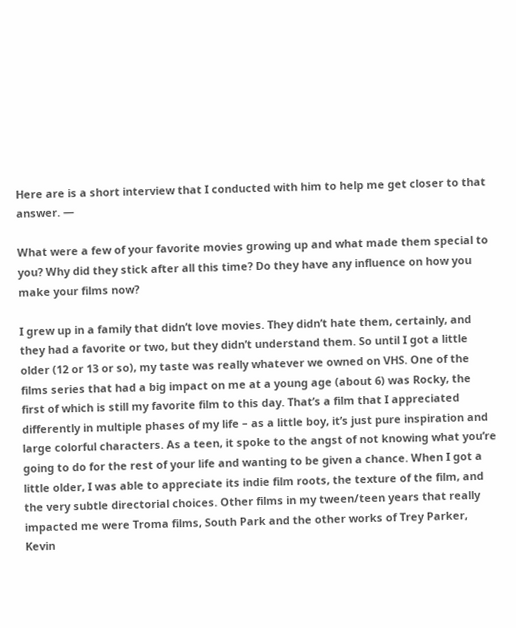Here are is a short interview that I conducted with him to help me get closer to that answer. —

What were a few of your favorite movies growing up and what made them special to you? Why did they stick after all this time? Do they have any influence on how you make your films now?

I grew up in a family that didn’t love movies. They didn’t hate them, certainly, and they had a favorite or two, but they didn’t understand them. So until I got a little older (12 or 13 or so), my taste was really whatever we owned on VHS. One of the films series that had a big impact on me at a young age (about 6) was Rocky, the first of which is still my favorite film to this day. That’s a film that I appreciated differently in multiple phases of my life – as a little boy, it’s just pure inspiration and large colorful characters. As a teen, it spoke to the angst of not knowing what you’re going to do for the rest of your life and wanting to be given a chance. When I got a little older, I was able to appreciate its indie film roots, the texture of the film, and the very subtle directorial choices. Other films in my tween/teen years that really impacted me were Troma films, South Park and the other works of Trey Parker, Kevin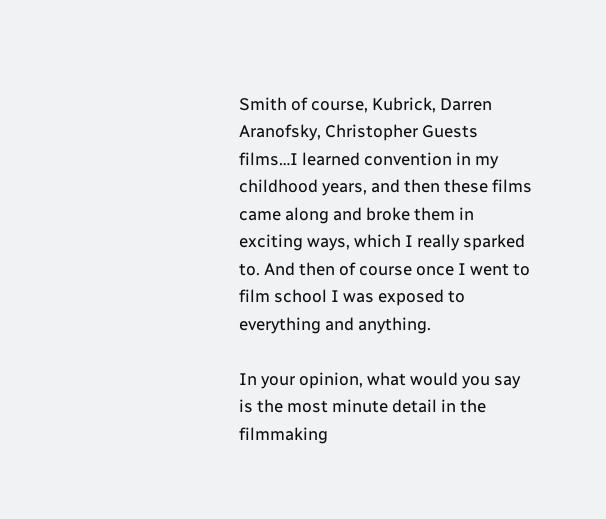Smith of course, Kubrick, Darren Aranofsky, Christopher Guests films…I learned convention in my childhood years, and then these films came along and broke them in exciting ways, which I really sparked to. And then of course once I went to film school I was exposed to everything and anything.

In your opinion, what would you say is the most minute detail in the filmmaking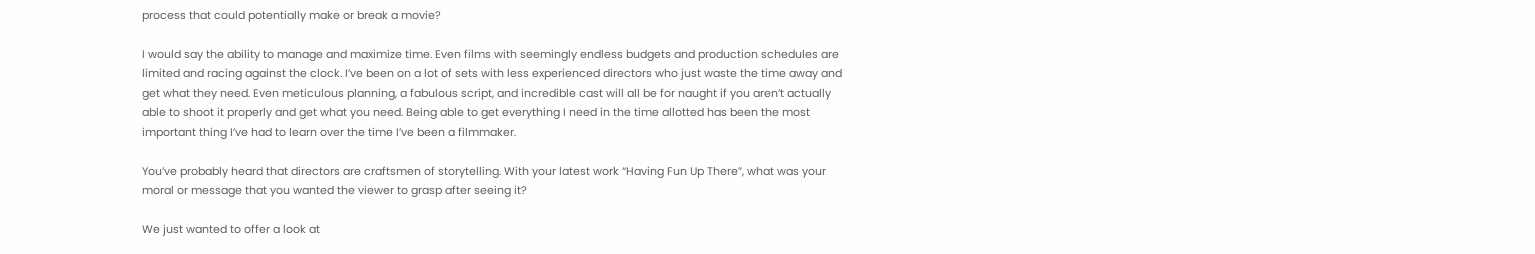process that could potentially make or break a movie?

I would say the ability to manage and maximize time. Even films with seemingly endless budgets and production schedules are limited and racing against the clock. I’ve been on a lot of sets with less experienced directors who just waste the time away and get what they need. Even meticulous planning, a fabulous script, and incredible cast will all be for naught if you aren’t actually able to shoot it properly and get what you need. Being able to get everything I need in the time allotted has been the most important thing I’ve had to learn over the time I’ve been a filmmaker.

You’ve probably heard that directors are craftsmen of storytelling. With your latest work “Having Fun Up There”, what was your moral or message that you wanted the viewer to grasp after seeing it?

We just wanted to offer a look at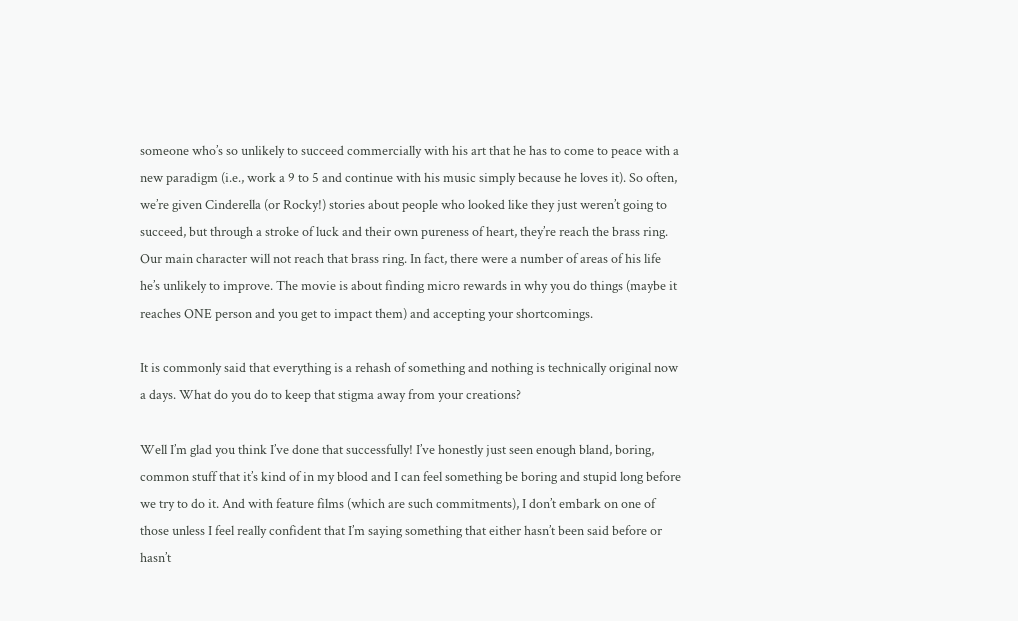someone who’s so unlikely to succeed commercially with his art that he has to come to peace with a new paradigm (i.e., work a 9 to 5 and continue with his music simply because he loves it). So often, we’re given Cinderella (or Rocky!) stories about people who looked like they just weren’t going to succeed, but through a stroke of luck and their own pureness of heart, they’re reach the brass ring. Our main character will not reach that brass ring. In fact, there were a number of areas of his life he’s unlikely to improve. The movie is about finding micro rewards in why you do things (maybe it reaches ONE person and you get to impact them) and accepting your shortcomings.

It is commonly said that everything is a rehash of something and nothing is technically original now a days. What do you do to keep that stigma away from your creations?

Well I’m glad you think I’ve done that successfully! I’ve honestly just seen enough bland, boring, common stuff that it’s kind of in my blood and I can feel something be boring and stupid long before we try to do it. And with feature films (which are such commitments), I don’t embark on one of those unless I feel really confident that I’m saying something that either hasn’t been said before or hasn’t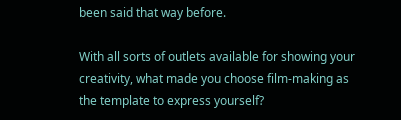been said that way before.

With all sorts of outlets available for showing your creativity, what made you choose film-making as the template to express yourself?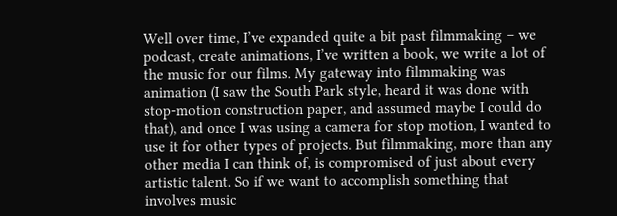Well over time, I’ve expanded quite a bit past filmmaking – we podcast, create animations, I’ve written a book, we write a lot of the music for our films. My gateway into filmmaking was animation (I saw the South Park style, heard it was done with stop-motion construction paper, and assumed maybe I could do that), and once I was using a camera for stop motion, I wanted to use it for other types of projects. But filmmaking, more than any other media I can think of, is compromised of just about every artistic talent. So if we want to accomplish something that involves music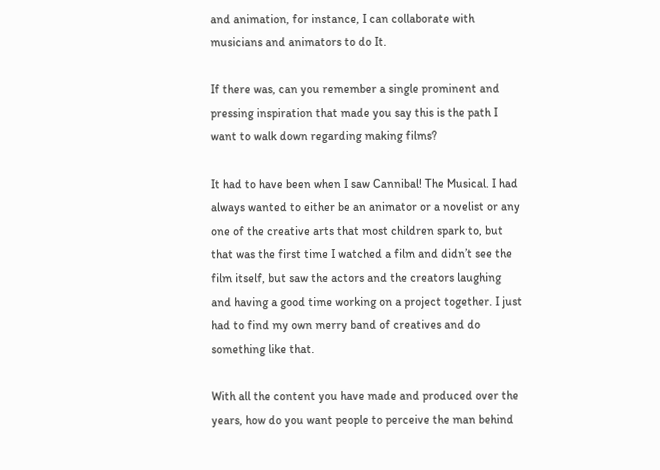and animation, for instance, I can collaborate with musicians and animators to do It.

If there was, can you remember a single prominent and pressing inspiration that made you say this is the path I want to walk down regarding making films?

It had to have been when I saw Cannibal! The Musical. I had always wanted to either be an animator or a novelist or any one of the creative arts that most children spark to, but that was the first time I watched a film and didn’t see the film itself, but saw the actors and the creators laughing and having a good time working on a project together. I just had to find my own merry band of creatives and do something like that.

With all the content you have made and produced over the years, how do you want people to perceive the man behind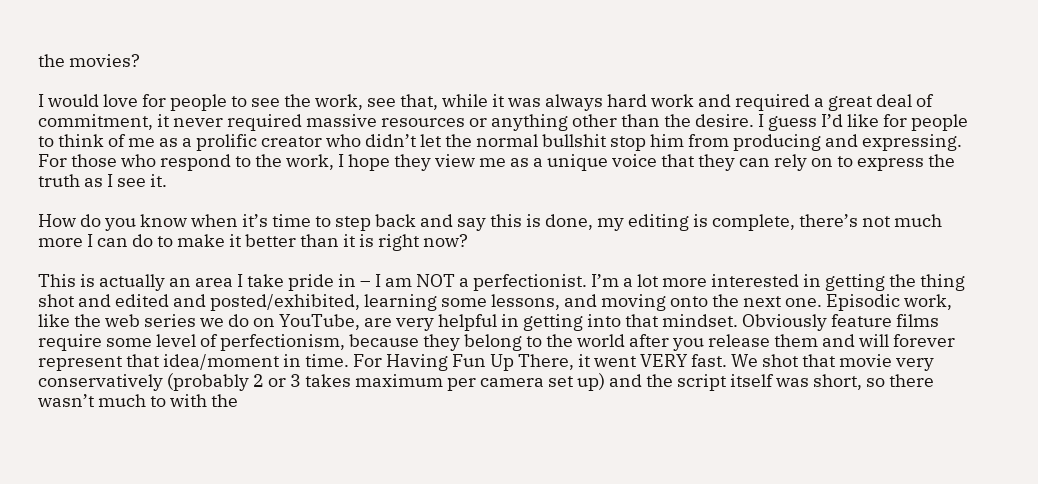the movies?

I would love for people to see the work, see that, while it was always hard work and required a great deal of commitment, it never required massive resources or anything other than the desire. I guess I’d like for people to think of me as a prolific creator who didn’t let the normal bullshit stop him from producing and expressing. For those who respond to the work, I hope they view me as a unique voice that they can rely on to express the truth as I see it.

How do you know when it’s time to step back and say this is done, my editing is complete, there’s not much more I can do to make it better than it is right now?

This is actually an area I take pride in – I am NOT a perfectionist. I’m a lot more interested in getting the thing shot and edited and posted/exhibited, learning some lessons, and moving onto the next one. Episodic work, like the web series we do on YouTube, are very helpful in getting into that mindset. Obviously feature films require some level of perfectionism, because they belong to the world after you release them and will forever represent that idea/moment in time. For Having Fun Up There, it went VERY fast. We shot that movie very conservatively (probably 2 or 3 takes maximum per camera set up) and the script itself was short, so there wasn’t much to with the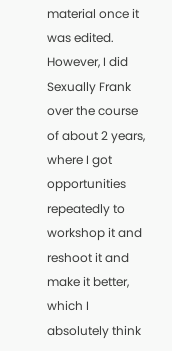material once it was edited. However, I did Sexually Frank over the course of about 2 years, where I got opportunities repeatedly to workshop it and reshoot it and make it better, which I absolutely think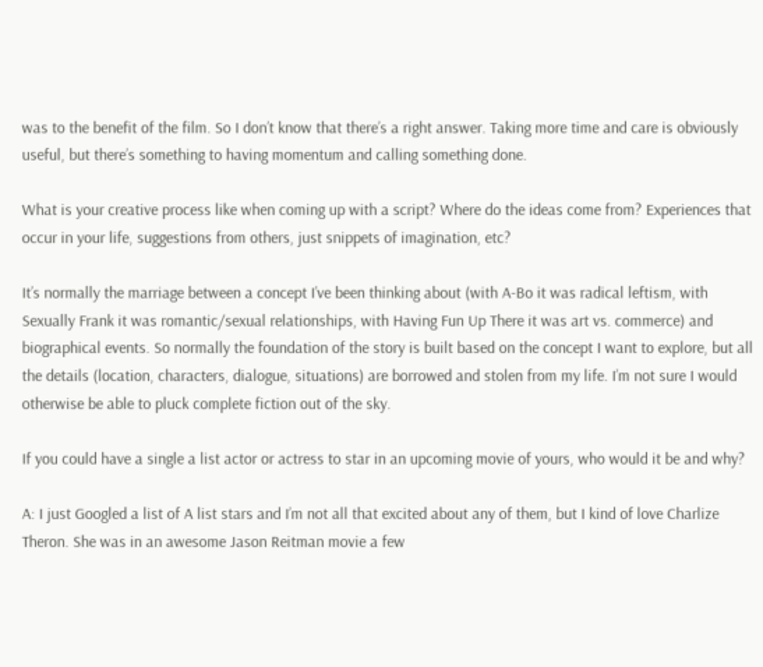was to the benefit of the film. So I don’t know that there’s a right answer. Taking more time and care is obviously useful, but there’s something to having momentum and calling something done.

What is your creative process like when coming up with a script? Where do the ideas come from? Experiences that occur in your life, suggestions from others, just snippets of imagination, etc?

It’s normally the marriage between a concept I’ve been thinking about (with A-Bo it was radical leftism, with Sexually Frank it was romantic/sexual relationships, with Having Fun Up There it was art vs. commerce) and biographical events. So normally the foundation of the story is built based on the concept I want to explore, but all the details (location, characters, dialogue, situations) are borrowed and stolen from my life. I’m not sure I would otherwise be able to pluck complete fiction out of the sky.

If you could have a single a list actor or actress to star in an upcoming movie of yours, who would it be and why?

A: I just Googled a list of A list stars and I’m not all that excited about any of them, but I kind of love Charlize Theron. She was in an awesome Jason Reitman movie a few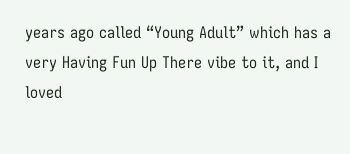years ago called “Young Adult” which has a very Having Fun Up There vibe to it, and I loved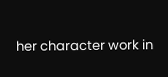her character work in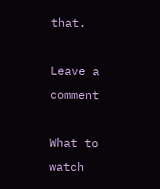that.

Leave a comment

What to watch